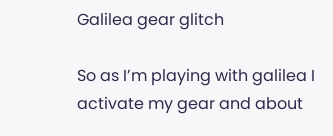Galilea gear glitch

So as I’m playing with galilea I activate my gear and about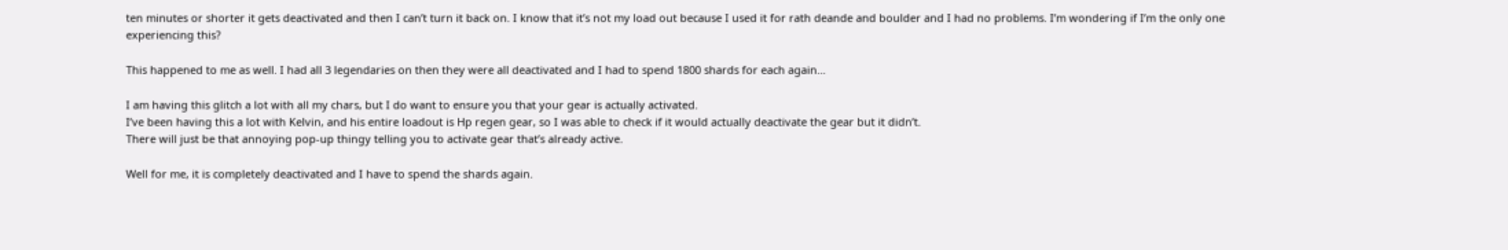ten minutes or shorter it gets deactivated and then I can’t turn it back on. I know that it’s not my load out because I used it for rath deande and boulder and I had no problems. I’m wondering if I’m the only one experiencing this?

This happened to me as well. I had all 3 legendaries on then they were all deactivated and I had to spend 1800 shards for each again…

I am having this glitch a lot with all my chars, but I do want to ensure you that your gear is actually activated.
I’ve been having this a lot with Kelvin, and his entire loadout is Hp regen gear, so I was able to check if it would actually deactivate the gear but it didn’t.
There will just be that annoying pop-up thingy telling you to activate gear that’s already active.

Well for me, it is completely deactivated and I have to spend the shards again.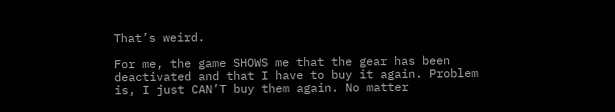That’s weird.

For me, the game SHOWS me that the gear has been deactivated and that I have to buy it again. Problem is, I just CAN’T buy them again. No matter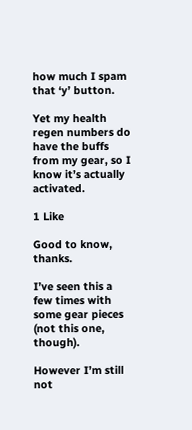how much I spam that ‘y’ button.

Yet my health regen numbers do have the buffs from my gear, so I know it’s actually activated.

1 Like

Good to know, thanks.

I’ve seen this a few times with some gear pieces (not this one, though).

However I’m still not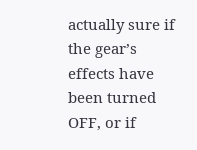actually sure if the gear’s effects have been turned OFF, or if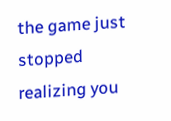the game just stopped realizing you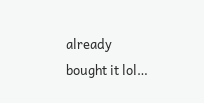already bought it lol…